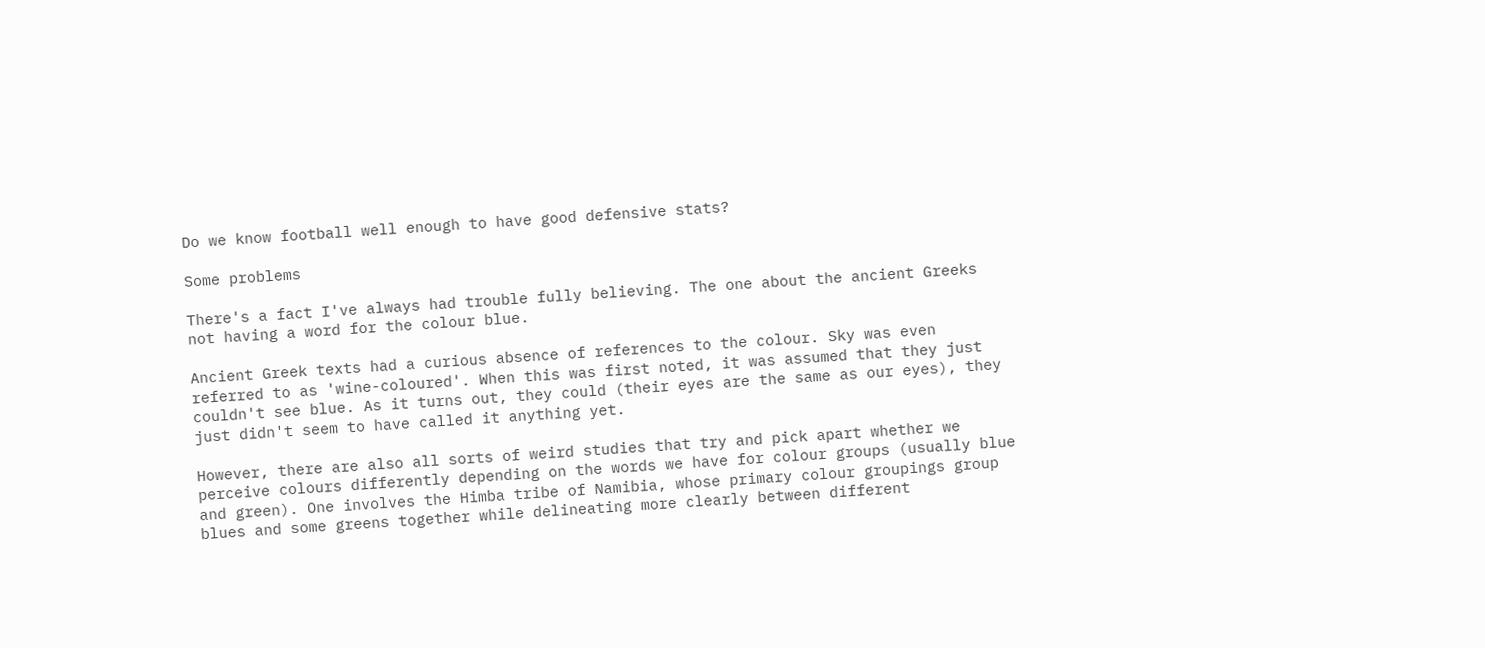Do we know football well enough to have good defensive stats?

Some problems

There's a fact I've always had trouble fully believing. The one about the ancient Greeks not having a word for the colour blue.

Ancient Greek texts had a curious absence of references to the colour. Sky was even referred to as 'wine-coloured'. When this was first noted, it was assumed that they just couldn't see blue. As it turns out, they could (their eyes are the same as our eyes), they just didn't seem to have called it anything yet.

However, there are also all sorts of weird studies that try and pick apart whether we perceive colours differently depending on the words we have for colour groups (usually blue and green). One involves the Himba tribe of Namibia, whose primary colour groupings group blues and some greens together while delineating more clearly between different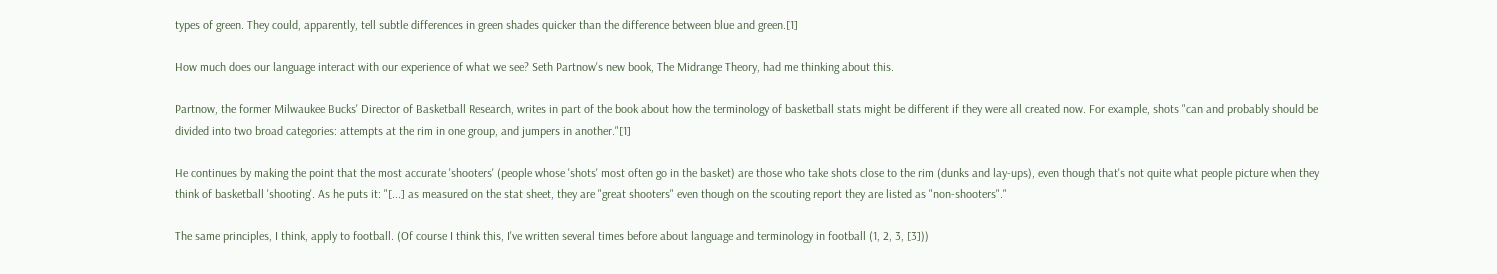types of green. They could, apparently, tell subtle differences in green shades quicker than the difference between blue and green.[1]

How much does our language interact with our experience of what we see? Seth Partnow's new book, The Midrange Theory, had me thinking about this.

Partnow, the former Milwaukee Bucks' Director of Basketball Research, writes in part of the book about how the terminology of basketball stats might be different if they were all created now. For example, shots "can and probably should be divided into two broad categories: attempts at the rim in one group, and jumpers in another."[1]

He continues by making the point that the most accurate 'shooters' (people whose 'shots' most often go in the basket) are those who take shots close to the rim (dunks and lay-ups), even though that's not quite what people picture when they think of basketball 'shooting'. As he puts it: "[...] as measured on the stat sheet, they are "great shooters" even though on the scouting report they are listed as "non-shooters"."

The same principles, I think, apply to football. (Of course I think this, I've written several times before about language and terminology in football (1, 2, 3, [3]))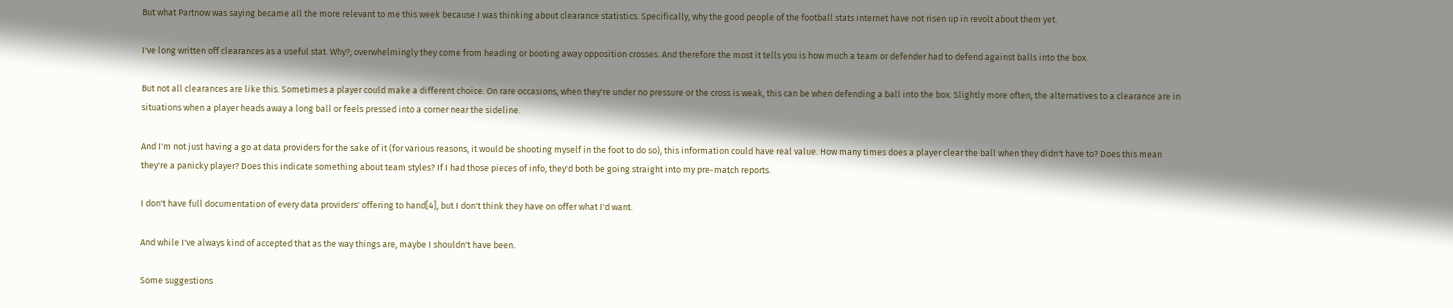But what Partnow was saying became all the more relevant to me this week because I was thinking about clearance statistics. Specifically, why the good people of the football stats internet have not risen up in revolt about them yet.

I've long written off clearances as a useful stat. Why?; overwhelmingly they come from heading or booting away opposition crosses. And therefore the most it tells you is how much a team or defender had to defend against balls into the box.

But not all clearances are like this. Sometimes a player could make a different choice. On rare occasions, when they're under no pressure or the cross is weak, this can be when defending a ball into the box. Slightly more often, the alternatives to a clearance are in situations when a player heads away a long ball or feels pressed into a corner near the sideline.

And I'm not just having a go at data providers for the sake of it (for various reasons, it would be shooting myself in the foot to do so), this information could have real value. How many times does a player clear the ball when they didn't have to? Does this mean they're a panicky player? Does this indicate something about team styles? If I had those pieces of info, they'd both be going straight into my pre-match reports.

I don't have full documentation of every data providers' offering to hand[4], but I don't think they have on offer what I'd want.

And while I've always kind of accepted that as the way things are, maybe I shouldn't have been.

Some suggestions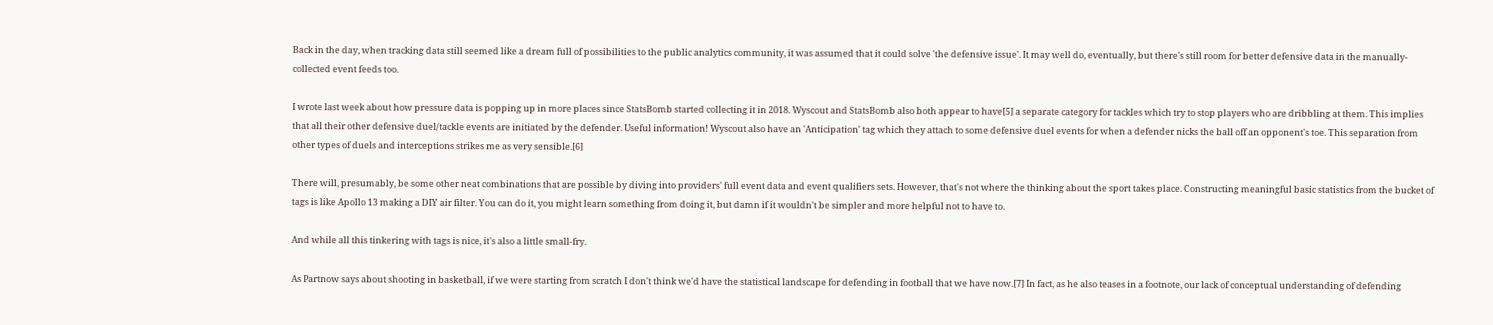Back in the day, when tracking data still seemed like a dream full of possibilities to the public analytics community, it was assumed that it could solve 'the defensive issue'. It may well do, eventually, but there's still room for better defensive data in the manually-collected event feeds too.

I wrote last week about how pressure data is popping up in more places since StatsBomb started collecting it in 2018. Wyscout and StatsBomb also both appear to have[5] a separate category for tackles which try to stop players who are dribbling at them. This implies that all their other defensive duel/tackle events are initiated by the defender. Useful information! Wyscout also have an 'Anticipation' tag which they attach to some defensive duel events for when a defender nicks the ball off an opponent's toe. This separation from other types of duels and interceptions strikes me as very sensible.[6]

There will, presumably, be some other neat combinations that are possible by diving into providers' full event data and event qualifiers sets. However, that's not where the thinking about the sport takes place. Constructing meaningful basic statistics from the bucket of tags is like Apollo 13 making a DIY air filter. You can do it, you might learn something from doing it, but damn if it wouldn't be simpler and more helpful not to have to.

And while all this tinkering with tags is nice, it's also a little small-fry.

As Partnow says about shooting in basketball, if we were starting from scratch I don't think we'd have the statistical landscape for defending in football that we have now.[7] In fact, as he also teases in a footnote, our lack of conceptual understanding of defending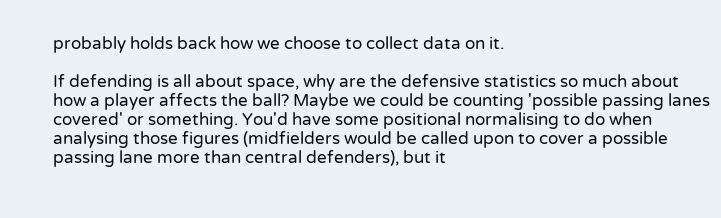probably holds back how we choose to collect data on it.

If defending is all about space, why are the defensive statistics so much about how a player affects the ball? Maybe we could be counting 'possible passing lanes covered' or something. You'd have some positional normalising to do when analysing those figures (midfielders would be called upon to cover a possible passing lane more than central defenders), but it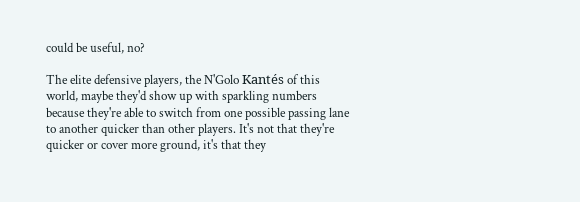could be useful, no?

The elite defensive players, the N'Golo Kantés of this world, maybe they'd show up with sparkling numbers because they're able to switch from one possible passing lane to another quicker than other players. It's not that they're quicker or cover more ground, it's that they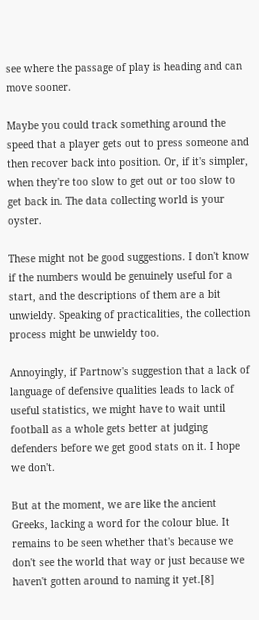see where the passage of play is heading and can move sooner.

Maybe you could track something around the speed that a player gets out to press someone and then recover back into position. Or, if it's simpler, when they're too slow to get out or too slow to get back in. The data collecting world is your oyster.

These might not be good suggestions. I don't know if the numbers would be genuinely useful for a start, and the descriptions of them are a bit unwieldy. Speaking of practicalities, the collection process might be unwieldy too.

Annoyingly, if Partnow's suggestion that a lack of language of defensive qualities leads to lack of useful statistics, we might have to wait until football as a whole gets better at judging defenders before we get good stats on it. I hope we don't.

But at the moment, we are like the ancient Greeks, lacking a word for the colour blue. It remains to be seen whether that's because we don't see the world that way or just because we haven't gotten around to naming it yet.[8]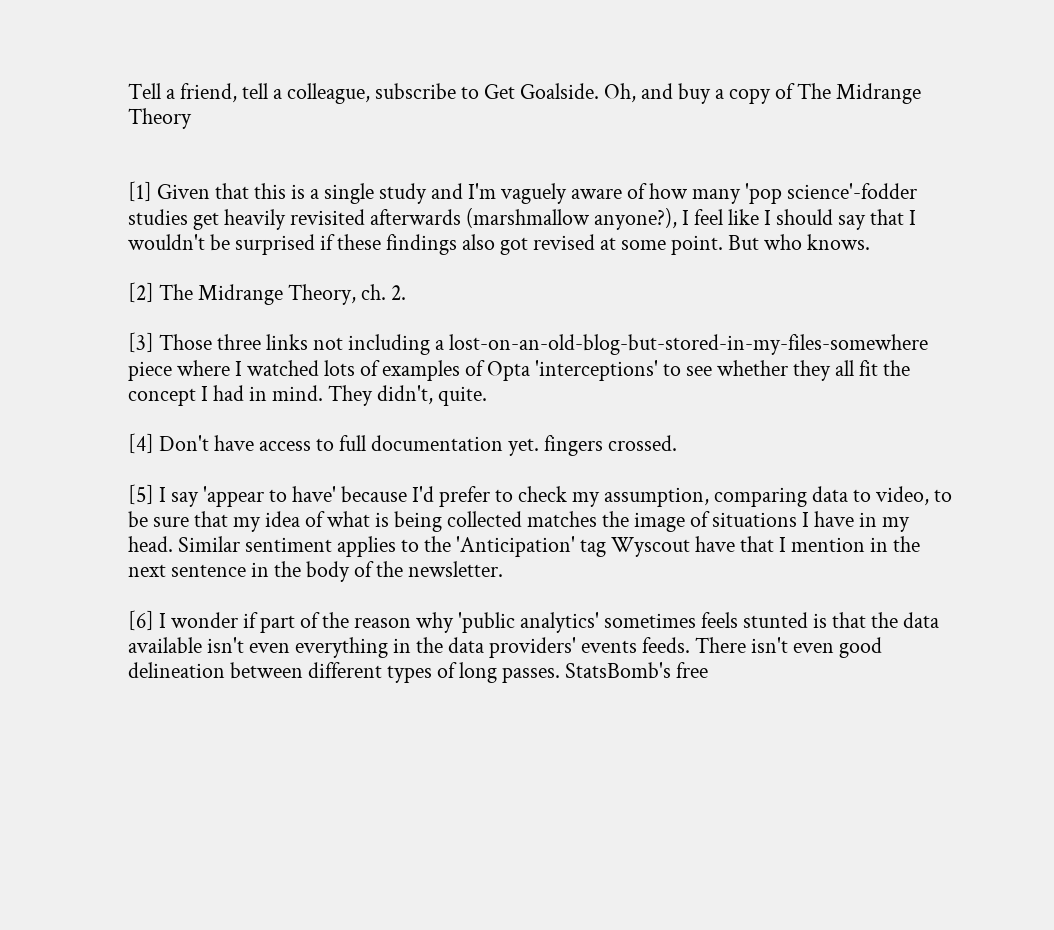Tell a friend, tell a colleague, subscribe to Get Goalside. Oh, and buy a copy of The Midrange Theory


[1] Given that this is a single study and I'm vaguely aware of how many 'pop science'-fodder studies get heavily revisited afterwards (marshmallow anyone?), I feel like I should say that I wouldn't be surprised if these findings also got revised at some point. But who knows.

[2] The Midrange Theory, ch. 2.

[3] Those three links not including a lost-on-an-old-blog-but-stored-in-my-files-somewhere piece where I watched lots of examples of Opta 'interceptions' to see whether they all fit the concept I had in mind. They didn't, quite.

[4] Don't have access to full documentation yet. fingers crossed.

[5] I say 'appear to have' because I'd prefer to check my assumption, comparing data to video, to be sure that my idea of what is being collected matches the image of situations I have in my head. Similar sentiment applies to the 'Anticipation' tag Wyscout have that I mention in the next sentence in the body of the newsletter.

[6] I wonder if part of the reason why 'public analytics' sometimes feels stunted is that the data available isn't even everything in the data providers' events feeds. There isn't even good delineation between different types of long passes. StatsBomb's free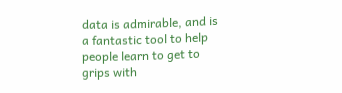data is admirable, and is a fantastic tool to help people learn to get to grips with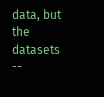data, but the datasets --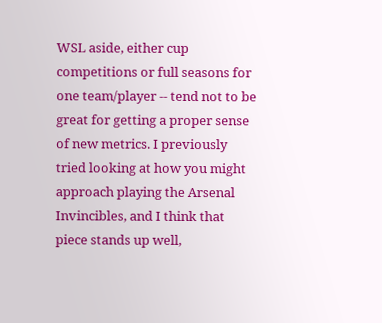WSL aside, either cup competitions or full seasons for one team/player -- tend not to be great for getting a proper sense of new metrics. I previously tried looking at how you might approach playing the Arsenal Invincibles, and I think that piece stands up well,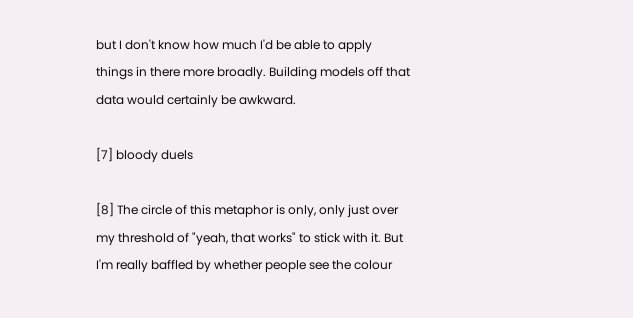but I don't know how much I'd be able to apply things in there more broadly. Building models off that data would certainly be awkward.

[7] bloody duels

[8] The circle of this metaphor is only, only just over my threshold of "yeah, that works" to stick with it. But I'm really baffled by whether people see the colour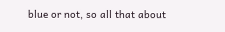blue or not, so all that about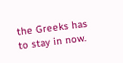the Greeks has to stay in now.